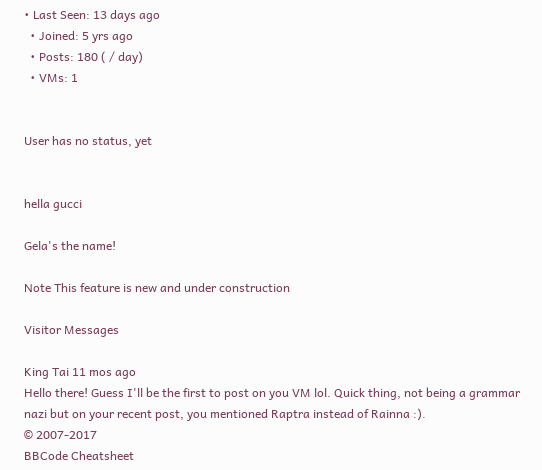• Last Seen: 13 days ago
  • Joined: 5 yrs ago
  • Posts: 180 ( / day)
  • VMs: 1


User has no status, yet


hella gucci

Gela's the name!

Note This feature is new and under construction

Visitor Messages

King Tai 11 mos ago
Hello there! Guess I'll be the first to post on you VM lol. Quick thing, not being a grammar nazi but on your recent post, you mentioned Raptra instead of Rainna :).
© 2007-2017
BBCode Cheatsheet